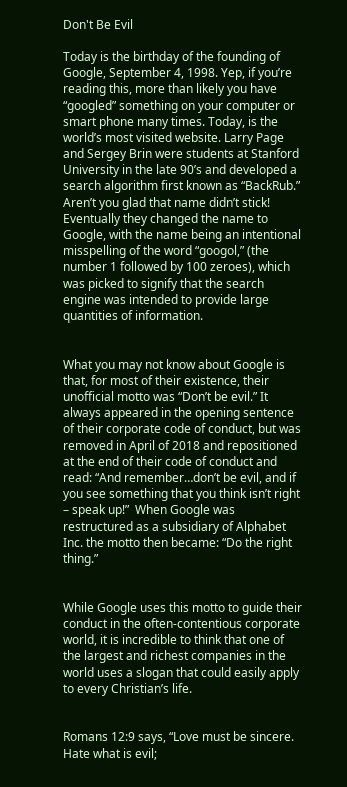Don't Be Evil

Today is the birthday of the founding of Google, September 4, 1998. Yep, if you’re reading this, more than likely you have “googled” something on your computer or smart phone many times. Today, is the world’s most visited website. Larry Page and Sergey Brin were students at Stanford University in the late 90’s and developed a search algorithm first known as “BackRub.” Aren’t you glad that name didn’t stick!  Eventually they changed the name to Google, with the name being an intentional misspelling of the word “googol,” (the number 1 followed by 100 zeroes), which was picked to signify that the search engine was intended to provide large quantities of information.


What you may not know about Google is that, for most of their existence, their unofficial motto was “Don’t be evil.” It always appeared in the opening sentence of their corporate code of conduct, but was removed in April of 2018 and repositioned at the end of their code of conduct and read: “And remember…don’t be evil, and if you see something that you think isn’t right – speak up!”  When Google was restructured as a subsidiary of Alphabet Inc. the motto then became: “Do the right thing.”


While Google uses this motto to guide their conduct in the often-contentious corporate world, it is incredible to think that one of the largest and richest companies in the world uses a slogan that could easily apply to every Christian’s life.


Romans 12:9 says, “Love must be sincere. Hate what is evil;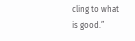cling to what is good.”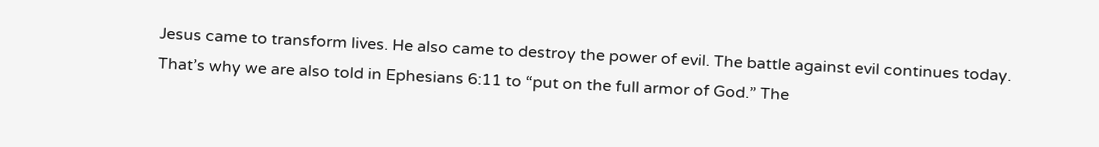Jesus came to transform lives. He also came to destroy the power of evil. The battle against evil continues today. That’s why we are also told in Ephesians 6:11 to “put on the full armor of God.” The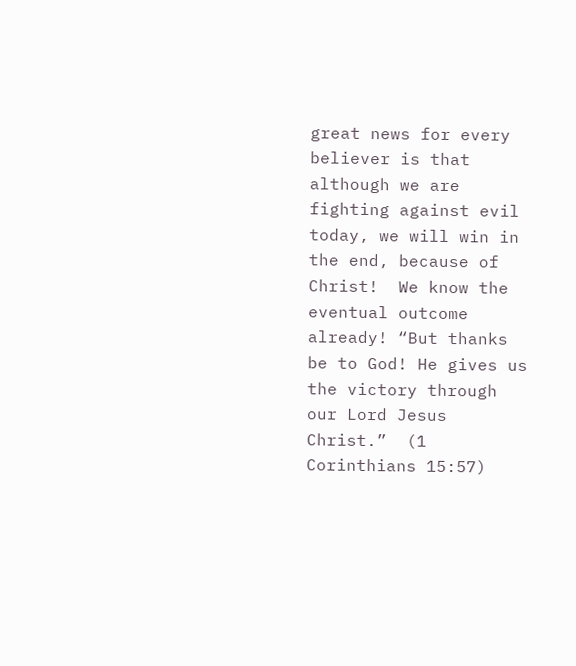great news for every believer is that although we are fighting against evil today, we will win in the end, because of Christ!  We know the eventual outcome already! “But thanks be to God! He gives us the victory through our Lord Jesus Christ.”  (1 Corinthians 15:57)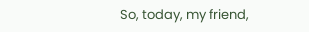So, today, my friend,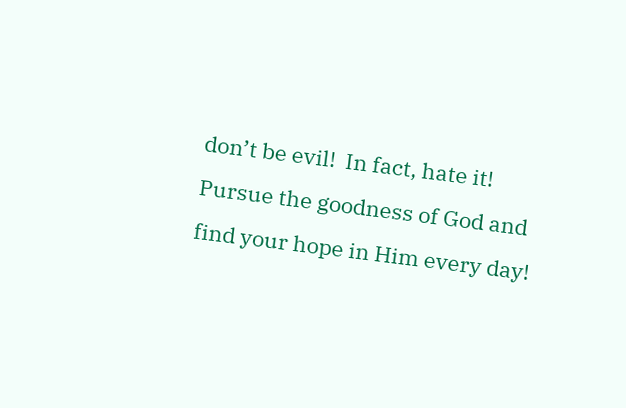don’t be evil!  In fact, hate it! Pursue the goodness of God and find your hope in Him every day!